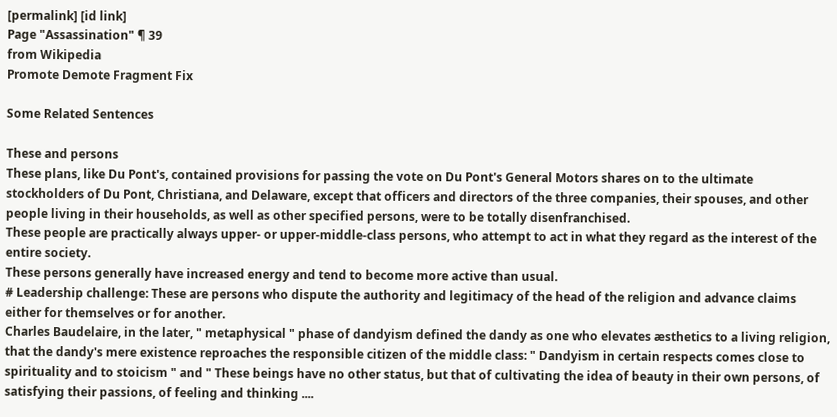[permalink] [id link]
Page "Assassination" ¶ 39
from Wikipedia
Promote Demote Fragment Fix

Some Related Sentences

These and persons
These plans, like Du Pont's, contained provisions for passing the vote on Du Pont's General Motors shares on to the ultimate stockholders of Du Pont, Christiana, and Delaware, except that officers and directors of the three companies, their spouses, and other people living in their households, as well as other specified persons, were to be totally disenfranchised.
These people are practically always upper- or upper-middle-class persons, who attempt to act in what they regard as the interest of the entire society.
These persons generally have increased energy and tend to become more active than usual.
# Leadership challenge: These are persons who dispute the authority and legitimacy of the head of the religion and advance claims either for themselves or for another.
Charles Baudelaire, in the later, " metaphysical " phase of dandyism defined the dandy as one who elevates æsthetics to a living religion, that the dandy's mere existence reproaches the responsible citizen of the middle class: " Dandyism in certain respects comes close to spirituality and to stoicism " and " These beings have no other status, but that of cultivating the idea of beauty in their own persons, of satisfying their passions, of feeling and thinking ....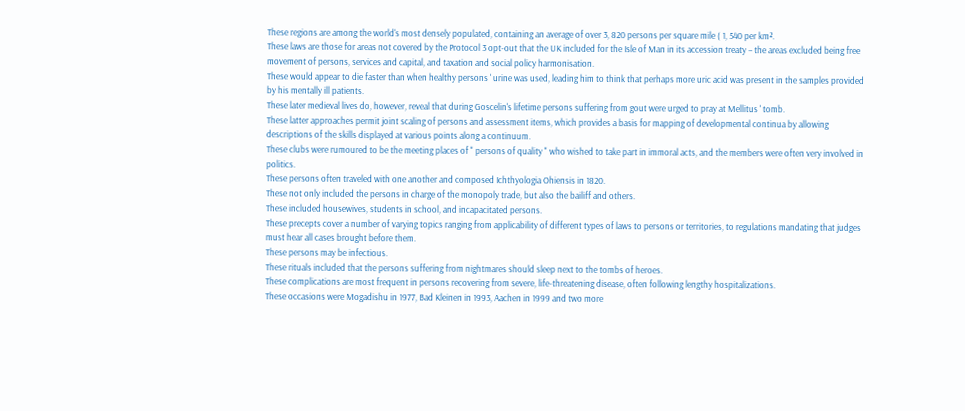These regions are among the world's most densely populated, containing an average of over 3, 820 persons per square mile ( 1, 540 per km².
These laws are those for areas not covered by the Protocol 3 opt-out that the UK included for the Isle of Man in its accession treaty – the areas excluded being free movement of persons, services and capital, and taxation and social policy harmonisation.
These would appear to die faster than when healthy persons ' urine was used, leading him to think that perhaps more uric acid was present in the samples provided by his mentally ill patients.
These later medieval lives do, however, reveal that during Goscelin's lifetime persons suffering from gout were urged to pray at Mellitus ' tomb.
These latter approaches permit joint scaling of persons and assessment items, which provides a basis for mapping of developmental continua by allowing descriptions of the skills displayed at various points along a continuum.
These clubs were rumoured to be the meeting places of " persons of quality " who wished to take part in immoral acts, and the members were often very involved in politics.
These persons often traveled with one another and composed Ichthyologia Ohiensis in 1820.
These not only included the persons in charge of the monopoly trade, but also the bailiff and others.
These included housewives, students in school, and incapacitated persons.
These precepts cover a number of varying topics ranging from applicability of different types of laws to persons or territories, to regulations mandating that judges must hear all cases brought before them.
These persons may be infectious.
These rituals included that the persons suffering from nightmares should sleep next to the tombs of heroes.
These complications are most frequent in persons recovering from severe, life-threatening disease, often following lengthy hospitalizations.
These occasions were Mogadishu in 1977, Bad Kleinen in 1993, Aachen in 1999 and two more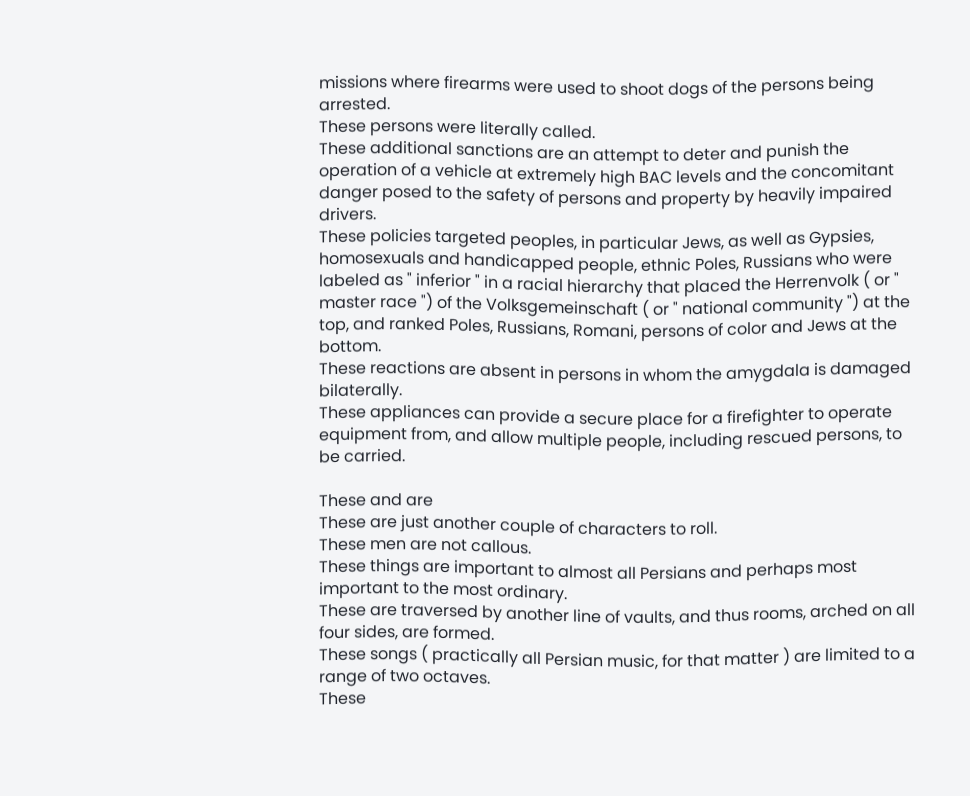missions where firearms were used to shoot dogs of the persons being arrested.
These persons were literally called.
These additional sanctions are an attempt to deter and punish the operation of a vehicle at extremely high BAC levels and the concomitant danger posed to the safety of persons and property by heavily impaired drivers.
These policies targeted peoples, in particular Jews, as well as Gypsies, homosexuals and handicapped people, ethnic Poles, Russians who were labeled as " inferior " in a racial hierarchy that placed the Herrenvolk ( or " master race ") of the Volksgemeinschaft ( or " national community ") at the top, and ranked Poles, Russians, Romani, persons of color and Jews at the bottom.
These reactions are absent in persons in whom the amygdala is damaged bilaterally.
These appliances can provide a secure place for a firefighter to operate equipment from, and allow multiple people, including rescued persons, to be carried.

These and are
These are just another couple of characters to roll.
These men are not callous.
These things are important to almost all Persians and perhaps most important to the most ordinary.
These are traversed by another line of vaults, and thus rooms, arched on all four sides, are formed.
These songs ( practically all Persian music, for that matter ) are limited to a range of two octaves.
These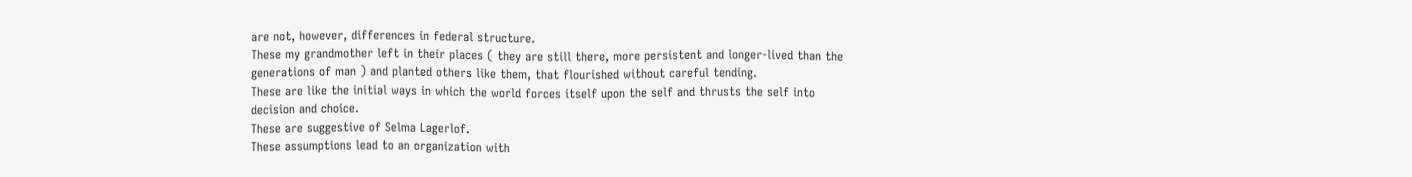are not, however, differences in federal structure.
These my grandmother left in their places ( they are still there, more persistent and longer-lived than the generations of man ) and planted others like them, that flourished without careful tending.
These are like the initial ways in which the world forces itself upon the self and thrusts the self into decision and choice.
These are suggestive of Selma Lagerlof.
These assumptions lead to an organization with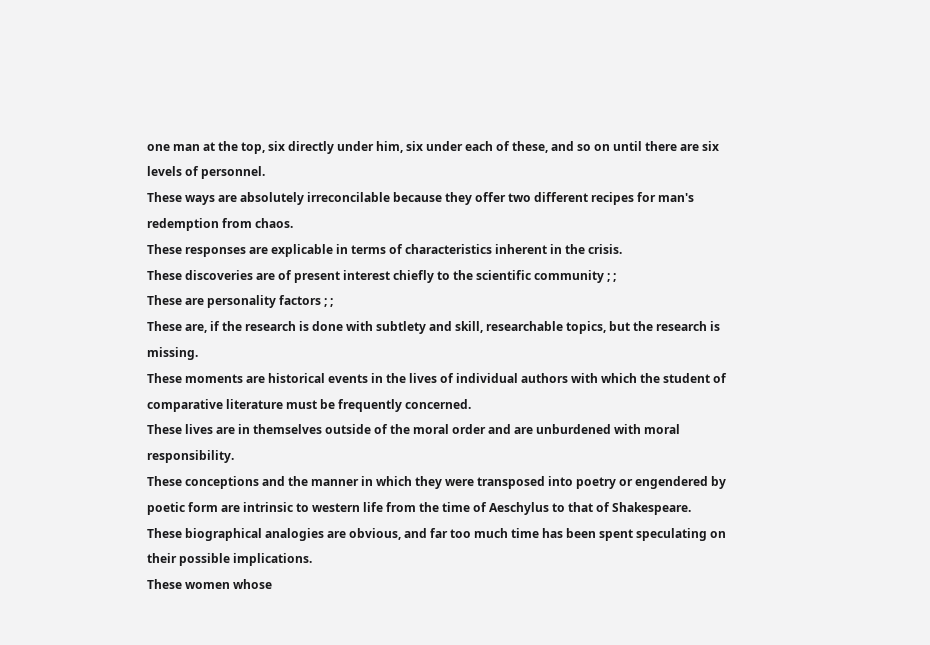one man at the top, six directly under him, six under each of these, and so on until there are six levels of personnel.
These ways are absolutely irreconcilable because they offer two different recipes for man's redemption from chaos.
These responses are explicable in terms of characteristics inherent in the crisis.
These discoveries are of present interest chiefly to the scientific community ; ;
These are personality factors ; ;
These are, if the research is done with subtlety and skill, researchable topics, but the research is missing.
These moments are historical events in the lives of individual authors with which the student of comparative literature must be frequently concerned.
These lives are in themselves outside of the moral order and are unburdened with moral responsibility.
These conceptions and the manner in which they were transposed into poetry or engendered by poetic form are intrinsic to western life from the time of Aeschylus to that of Shakespeare.
These biographical analogies are obvious, and far too much time has been spent speculating on their possible implications.
These women whose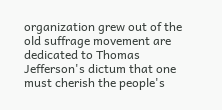organization grew out of the old suffrage movement are dedicated to Thomas Jefferson's dictum that one must cherish the people's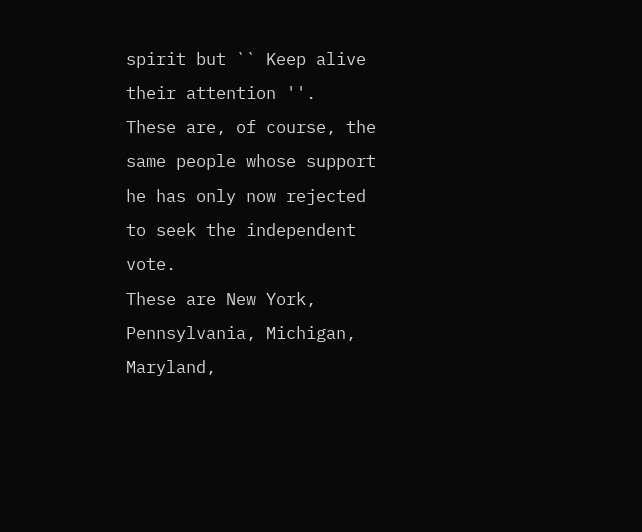spirit but `` Keep alive their attention ''.
These are, of course, the same people whose support he has only now rejected to seek the independent vote.
These are New York, Pennsylvania, Michigan, Maryland,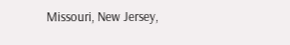Missouri, New Jersey,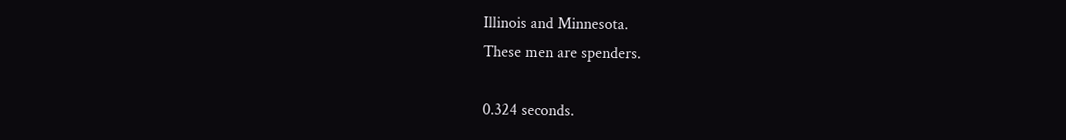Illinois and Minnesota.
These men are spenders.

0.324 seconds.